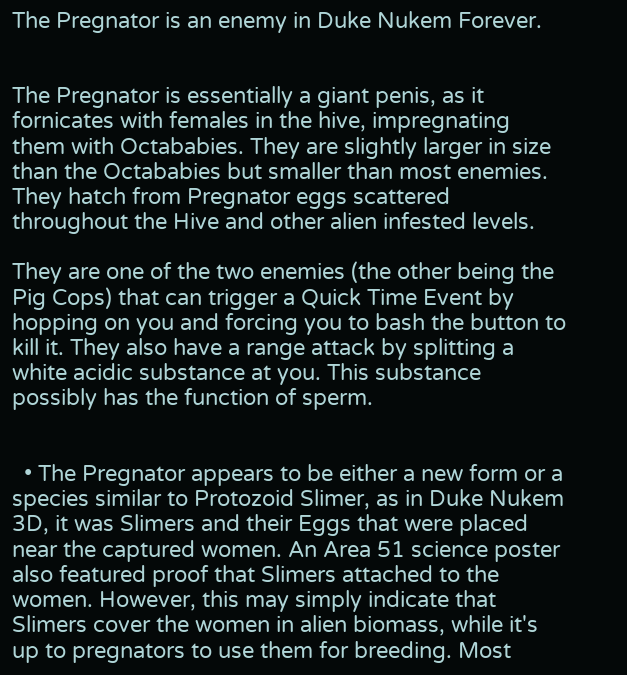The Pregnator is an enemy in Duke Nukem Forever.


The Pregnator is essentially a giant penis, as it fornicates with females in the hive, impregnating them with Octababies. They are slightly larger in size than the Octababies but smaller than most enemies. They hatch from Pregnator eggs scattered throughout the Hive and other alien infested levels.

They are one of the two enemies (the other being the Pig Cops) that can trigger a Quick Time Event by hopping on you and forcing you to bash the button to kill it. They also have a range attack by splitting a white acidic substance at you. This substance possibly has the function of sperm.


  • The Pregnator appears to be either a new form or a species similar to Protozoid Slimer, as in Duke Nukem 3D, it was Slimers and their Eggs that were placed near the captured women. An Area 51 science poster also featured proof that Slimers attached to the women. However, this may simply indicate that Slimers cover the women in alien biomass, while it's up to pregnators to use them for breeding. Most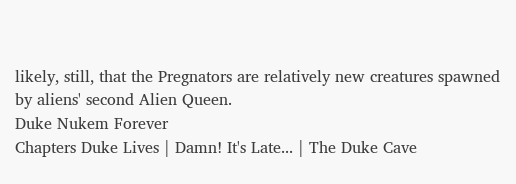likely, still, that the Pregnators are relatively new creatures spawned by aliens' second Alien Queen.
Duke Nukem Forever
Chapters Duke Lives | Damn! It's Late... | The Duke Cave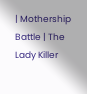| Mothership Battle | The Lady Killer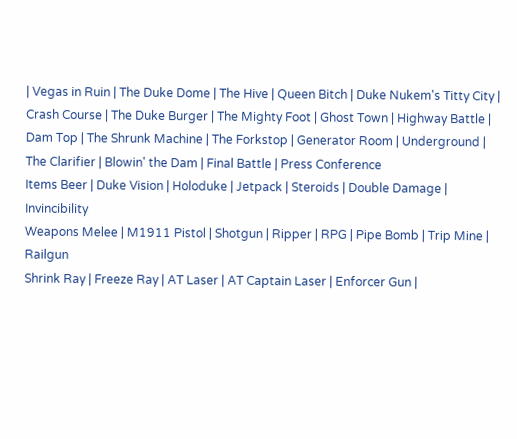| Vegas in Ruin | The Duke Dome | The Hive | Queen Bitch | Duke Nukem's Titty City | Crash Course | The Duke Burger | The Mighty Foot | Ghost Town | Highway Battle | Dam Top | The Shrunk Machine | The Forkstop | Generator Room | Underground | The Clarifier | Blowin' the Dam | Final Battle | Press Conference
Items Beer | Duke Vision | Holoduke | Jetpack | Steroids | Double Damage | Invincibility
Weapons Melee | M1911 Pistol | Shotgun | Ripper | RPG | Pipe Bomb | Trip Mine | Railgun
Shrink Ray | Freeze Ray | AT Laser | AT Captain Laser | Enforcer Gun |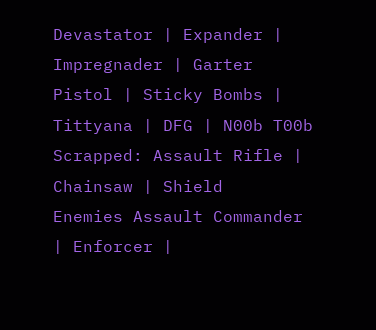Devastator | Expander | Impregnader | Garter Pistol | Sticky Bombs | Tittyana | DFG | N00b T00b
Scrapped: Assault Rifle | Chainsaw | Shield
Enemies Assault Commander | Enforcer |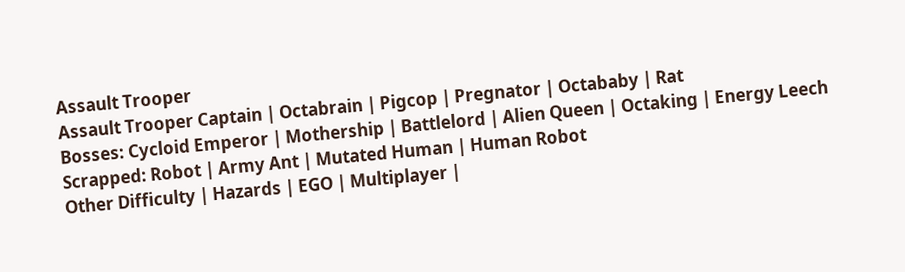Assault Trooper
Assault Trooper Captain | Octabrain | Pigcop | Pregnator | Octababy | Rat
Bosses: Cycloid Emperor | Mothership | Battlelord | Alien Queen | Octaking | Energy Leech
Scrapped: Robot | Army Ant | Mutated Human | Human Robot
Other Difficulty | Hazards | EGO | Multiplayer |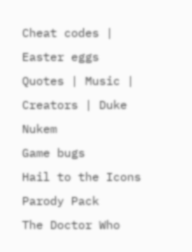Cheat codes | Easter eggs
Quotes | Music | Creators | Duke Nukem
Game bugs
Hail to the Icons Parody Pack
The Doctor Who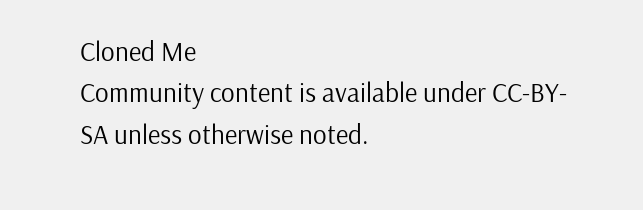Cloned Me
Community content is available under CC-BY-SA unless otherwise noted.